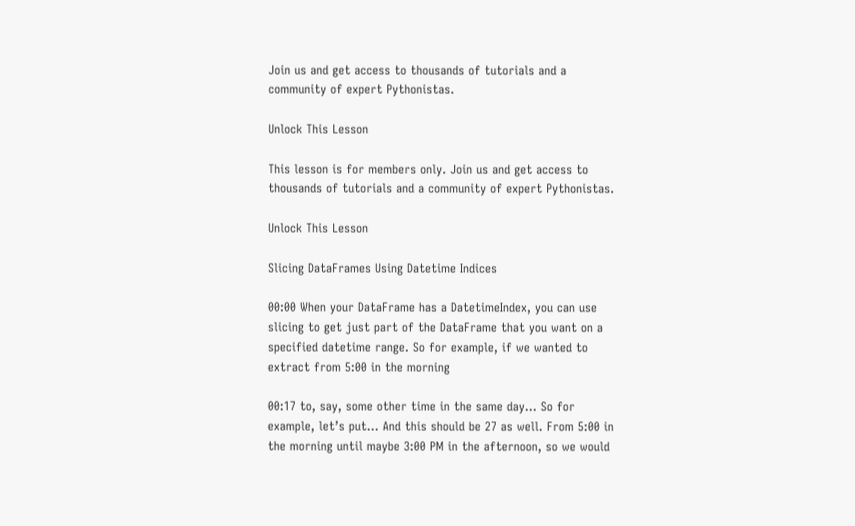Join us and get access to thousands of tutorials and a community of expert Pythonistas.

Unlock This Lesson

This lesson is for members only. Join us and get access to thousands of tutorials and a community of expert Pythonistas.

Unlock This Lesson

Slicing DataFrames Using Datetime Indices

00:00 When your DataFrame has a DatetimeIndex, you can use slicing to get just part of the DataFrame that you want on a specified datetime range. So for example, if we wanted to extract from 5:00 in the morning

00:17 to, say, some other time in the same day… So for example, let’s put… And this should be 27 as well. From 5:00 in the morning until maybe 3:00 PM in the afternoon, so we would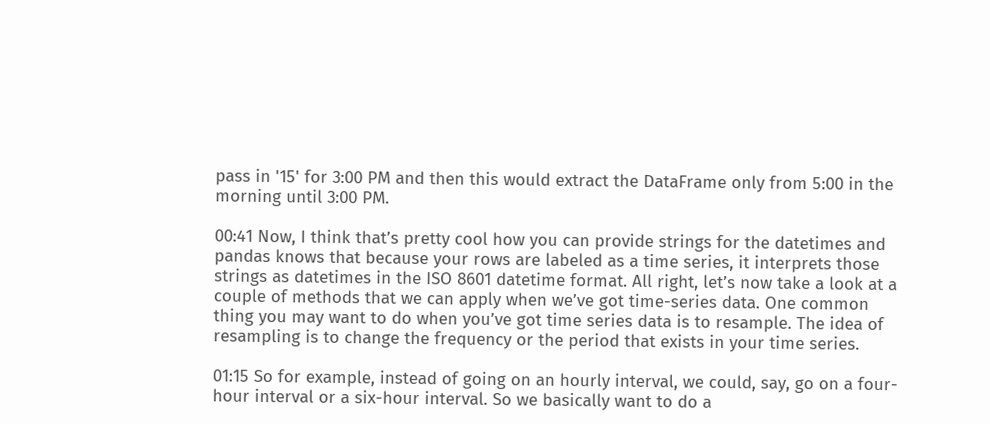pass in '15' for 3:00 PM and then this would extract the DataFrame only from 5:00 in the morning until 3:00 PM.

00:41 Now, I think that’s pretty cool how you can provide strings for the datetimes and pandas knows that because your rows are labeled as a time series, it interprets those strings as datetimes in the ISO 8601 datetime format. All right, let’s now take a look at a couple of methods that we can apply when we’ve got time-series data. One common thing you may want to do when you’ve got time series data is to resample. The idea of resampling is to change the frequency or the period that exists in your time series.

01:15 So for example, instead of going on an hourly interval, we could, say, go on a four-hour interval or a six-hour interval. So we basically want to do a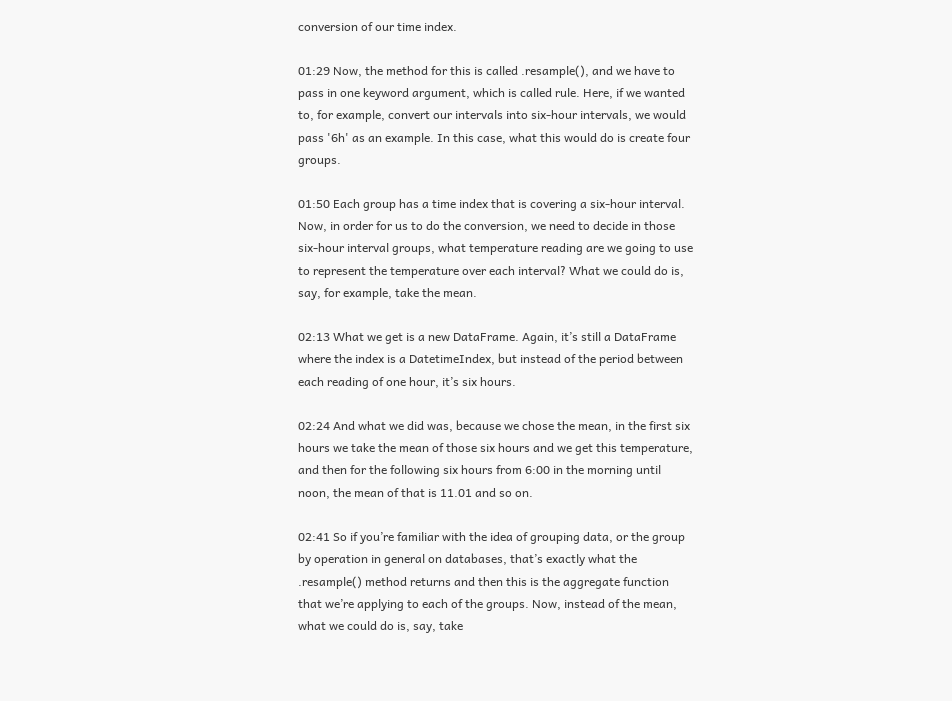conversion of our time index.

01:29 Now, the method for this is called .resample(), and we have to pass in one keyword argument, which is called rule. Here, if we wanted to, for example, convert our intervals into six-hour intervals, we would pass '6h' as an example. In this case, what this would do is create four groups.

01:50 Each group has a time index that is covering a six-hour interval. Now, in order for us to do the conversion, we need to decide in those six-hour interval groups, what temperature reading are we going to use to represent the temperature over each interval? What we could do is, say, for example, take the mean.

02:13 What we get is a new DataFrame. Again, it’s still a DataFrame where the index is a DatetimeIndex, but instead of the period between each reading of one hour, it’s six hours.

02:24 And what we did was, because we chose the mean, in the first six hours we take the mean of those six hours and we get this temperature, and then for the following six hours from 6:00 in the morning until noon, the mean of that is 11.01 and so on.

02:41 So if you’re familiar with the idea of grouping data, or the group by operation in general on databases, that’s exactly what the .resample() method returns and then this is the aggregate function that we’re applying to each of the groups. Now, instead of the mean, what we could do is, say, take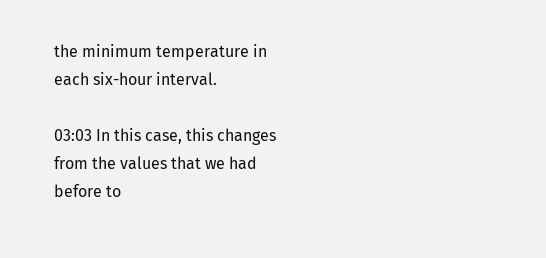the minimum temperature in each six-hour interval.

03:03 In this case, this changes from the values that we had before to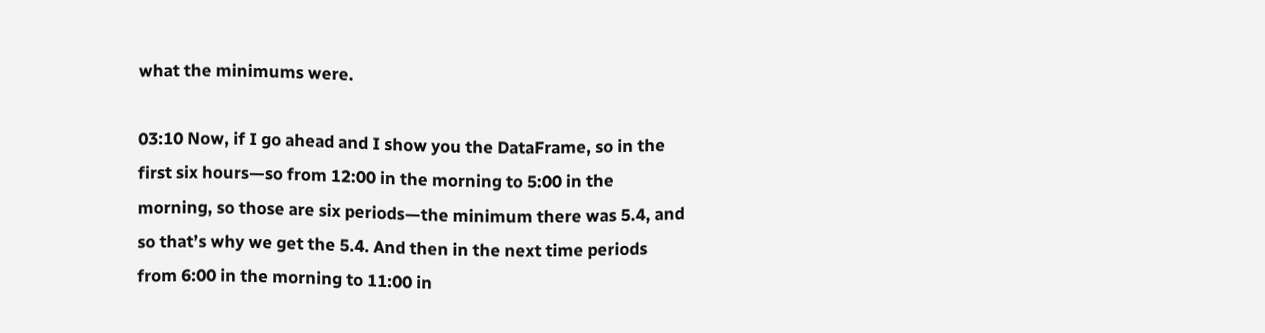what the minimums were.

03:10 Now, if I go ahead and I show you the DataFrame, so in the first six hours—so from 12:00 in the morning to 5:00 in the morning, so those are six periods—the minimum there was 5.4, and so that’s why we get the 5.4. And then in the next time periods from 6:00 in the morning to 11:00 in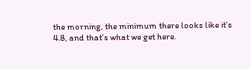the morning, the minimum there looks like it’s 4.8, and that’s what we get here.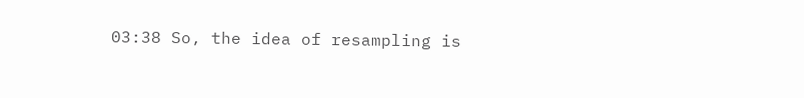03:38 So, the idea of resampling is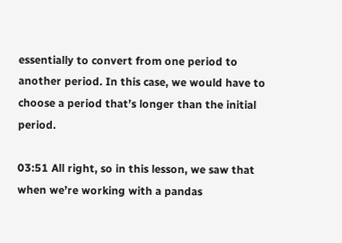essentially to convert from one period to another period. In this case, we would have to choose a period that’s longer than the initial period.

03:51 All right, so in this lesson, we saw that when we’re working with a pandas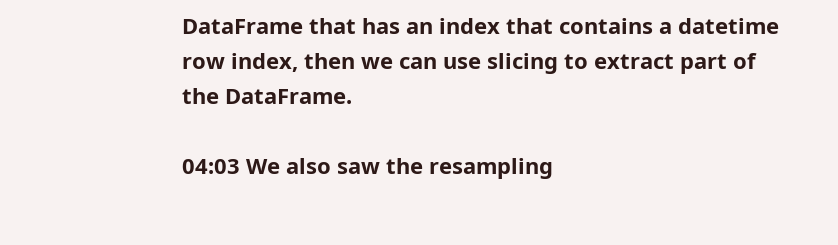DataFrame that has an index that contains a datetime row index, then we can use slicing to extract part of the DataFrame.

04:03 We also saw the resampling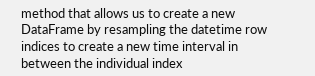method that allows us to create a new DataFrame by resampling the datetime row indices to create a new time interval in between the individual index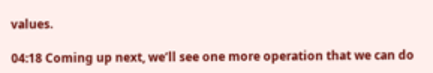values.

04:18 Coming up next, we’ll see one more operation that we can do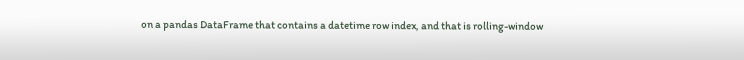on a pandas DataFrame that contains a datetime row index, and that is rolling-window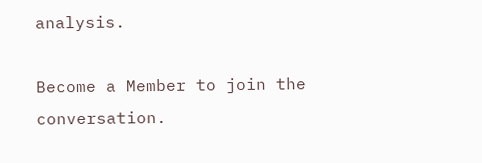analysis.

Become a Member to join the conversation.